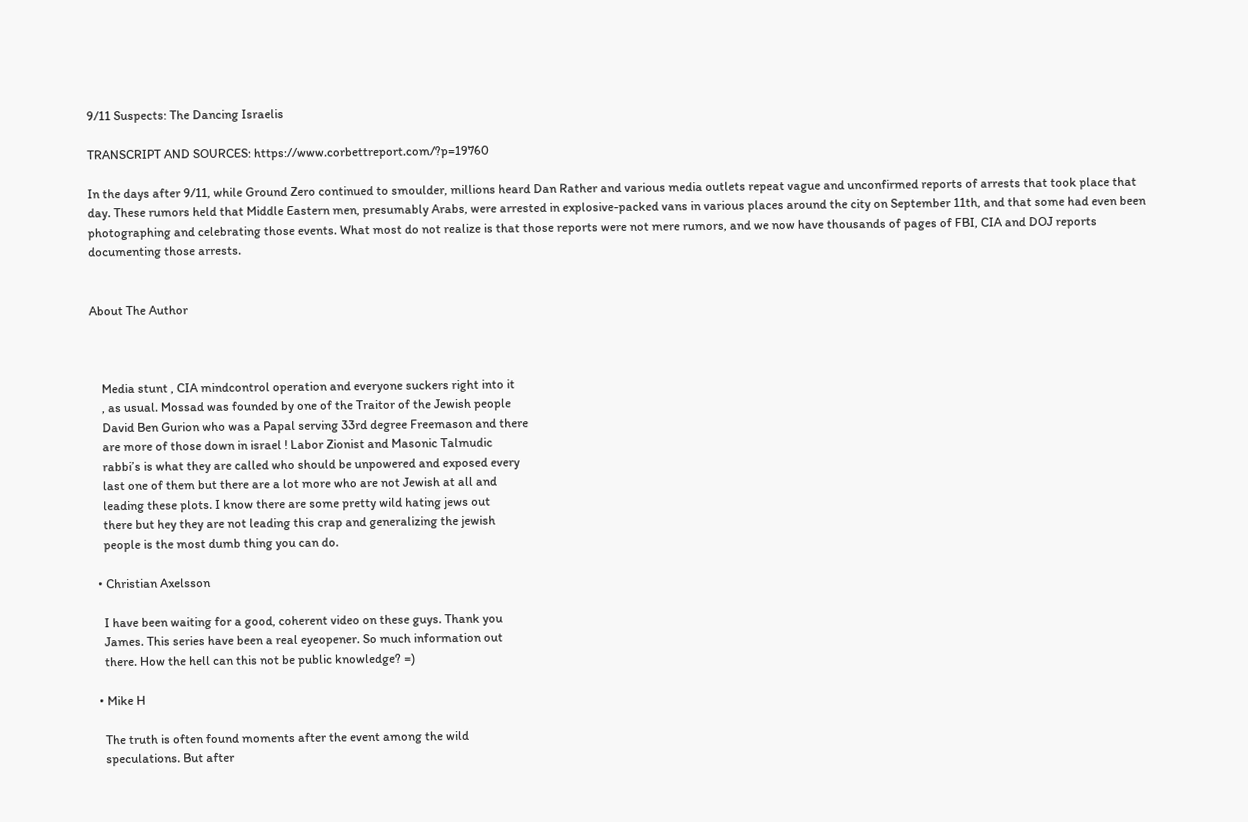9/11 Suspects: The Dancing Israelis

TRANSCRIPT AND SOURCES: https://www.corbettreport.com/?p=19760

In the days after 9/11, while Ground Zero continued to smoulder, millions heard Dan Rather and various media outlets repeat vague and unconfirmed reports of arrests that took place that day. These rumors held that Middle Eastern men, presumably Arabs, were arrested in explosive-packed vans in various places around the city on September 11th, and that some had even been photographing and celebrating those events. What most do not realize is that those reports were not mere rumors, and we now have thousands of pages of FBI, CIA and DOJ reports documenting those arrests.


About The Author



    Media stunt , CIA mindcontrol operation and everyone suckers right into it
    , as usual. Mossad was founded by one of the Traitor of the Jewish people
    David Ben Gurion who was a Papal serving 33rd degree Freemason and there
    are more of those down in israel ! Labor Zionist and Masonic Talmudic
    rabbi’s is what they are called who should be unpowered and exposed every
    last one of them but there are a lot more who are not Jewish at all and
    leading these plots. I know there are some pretty wild hating jews out
    there but hey they are not leading this crap and generalizing the jewish
    people is the most dumb thing you can do.

  • Christian Axelsson

    I have been waiting for a good, coherent video on these guys. Thank you
    James. This series have been a real eyeopener. So much information out
    there. How the hell can this not be public knowledge? =)

  • Mike H

    The truth is often found moments after the event among the wild
    speculations. But after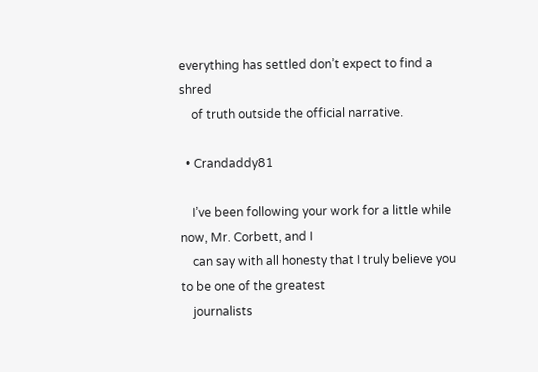everything has settled don’t expect to find a shred
    of truth outside the official narrative.

  • Crandaddy81

    I’ve been following your work for a little while now, Mr. Corbett, and I
    can say with all honesty that I truly believe you to be one of the greatest
    journalists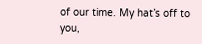of our time. My hat’s off to you,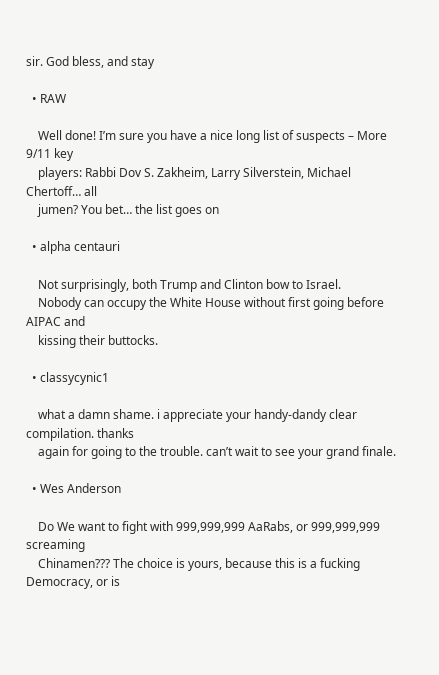sir. God bless, and stay

  • RAW

    Well done! I’m sure you have a nice long list of suspects – More 9/11 key
    players: Rabbi Dov S. Zakheim, Larry Silverstein, Michael Chertoff… all
    jumen? You bet… the list goes on

  • alpha centauri

    Not surprisingly, both Trump and Clinton bow to Israel.
    Nobody can occupy the White House without first going before AIPAC and
    kissing their buttocks.

  • classycynic1

    what a damn shame. i appreciate your handy-dandy clear compilation. thanks
    again for going to the trouble. can’t wait to see your grand finale.

  • Wes Anderson

    Do We want to fight with 999,999,999 AaRabs, or 999,999,999 screaming
    Chinamen??? The choice is yours, because this is a fucking Democracy, or is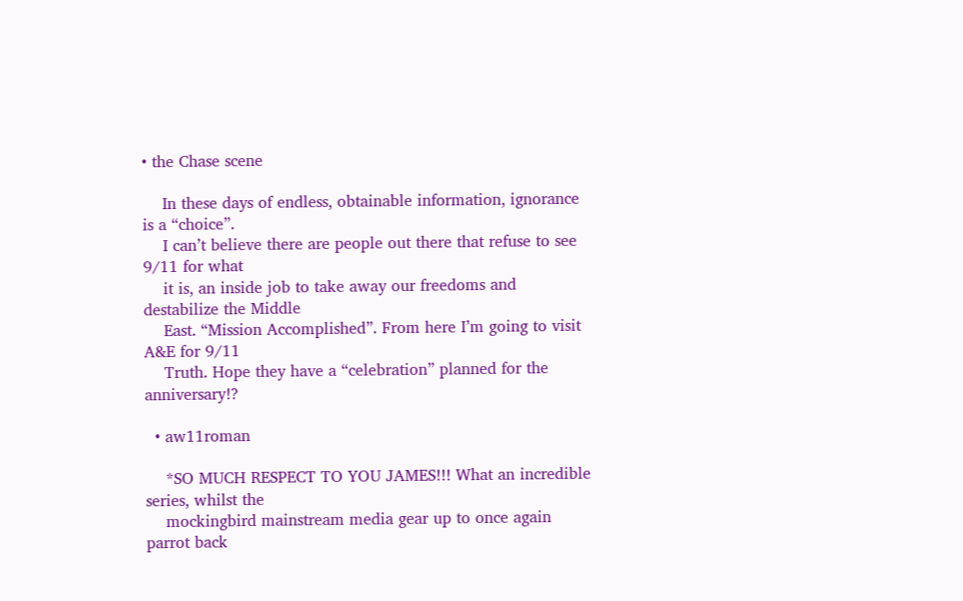• the Chase scene

    In these days of endless, obtainable information, ignorance is a “choice”.
    I can’t believe there are people out there that refuse to see 9/11 for what
    it is, an inside job to take away our freedoms and destabilize the Middle
    East. “Mission Accomplished”. From here I’m going to visit A&E for 9/11
    Truth. Hope they have a “celebration” planned for the anniversary!?

  • aw11roman

    *SO MUCH RESPECT TO YOU JAMES!!! What an incredible series, whilst the
    mockingbird mainstream media gear up to once again parrot back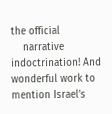the official
    narrative indoctrination! And wonderful work to mention Israel’s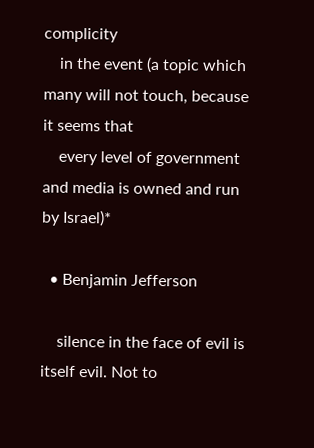complicity
    in the event (a topic which many will not touch, because it seems that
    every level of government and media is owned and run by Israel)*

  • Benjamin Jefferson

    silence in the face of evil is itself evil. Not to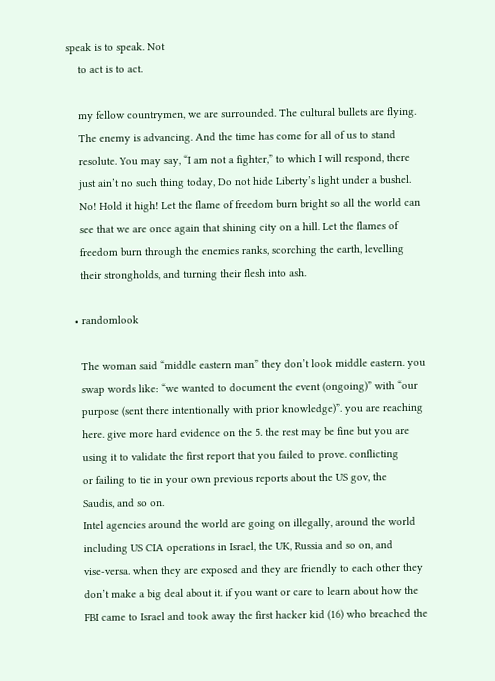speak is to speak. Not
    to act is to act.

    my fellow countrymen, we are surrounded. The cultural bullets are flying.
    The enemy is advancing. And the time has come for all of us to stand
    resolute. You may say, “I am not a fighter,” to which I will respond, there
    just ain’t no such thing today, Do not hide Liberty’s light under a bushel.
    No! Hold it high! Let the flame of freedom burn bright so all the world can
    see that we are once again that shining city on a hill. Let the flames of
    freedom burn through the enemies ranks, scorching the earth, levelling
    their strongholds, and turning their flesh into ash.

  • randomlook

    The woman said “middle eastern man” they don’t look middle eastern. you
    swap words like: “we wanted to document the event (ongoing)” with “our
    purpose (sent there intentionally with prior knowledge)”. you are reaching
    here. give more hard evidence on the 5. the rest may be fine but you are
    using it to validate the first report that you failed to prove. conflicting
    or failing to tie in your own previous reports about the US gov, the
    Saudis, and so on.
    Intel agencies around the world are going on illegally, around the world
    including US CIA operations in Israel, the UK, Russia and so on, and
    vise-versa. when they are exposed and they are friendly to each other they
    don’t make a big deal about it. if you want or care to learn about how the
    FBI came to Israel and took away the first hacker kid (16) who breached the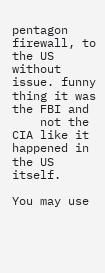pentagon firewall, to the US without issue. funny thing it was the FBI and
    not the CIA like it happened in the US itself.

You may use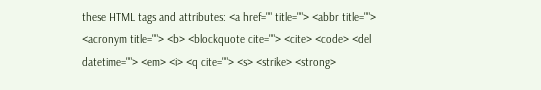these HTML tags and attributes: <a href="" title=""> <abbr title=""> <acronym title=""> <b> <blockquote cite=""> <cite> <code> <del datetime=""> <em> <i> <q cite=""> <s> <strike> <strong>